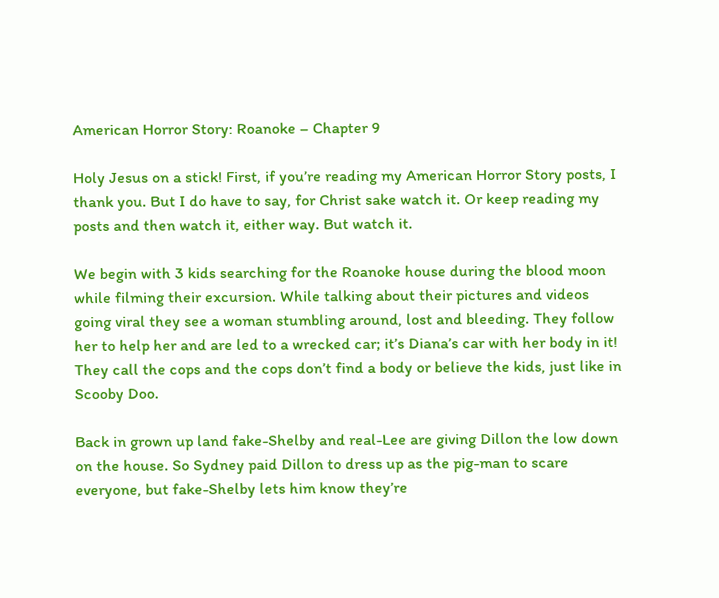American Horror Story: Roanoke – Chapter 9

Holy Jesus on a stick! First, if you’re reading my American Horror Story posts, I thank you. But I do have to say, for Christ sake watch it. Or keep reading my posts and then watch it, either way. But watch it.

We begin with 3 kids searching for the Roanoke house during the blood moon while filming their excursion. While talking about their pictures and videos going viral they see a woman stumbling around, lost and bleeding. They follow her to help her and are led to a wrecked car; it’s Diana’s car with her body in it! They call the cops and the cops don’t find a body or believe the kids, just like in Scooby Doo.

Back in grown up land fake-Shelby and real-Lee are giving Dillon the low down on the house. So Sydney paid Dillon to dress up as the pig-man to scare everyone, but fake-Shelby lets him know they’re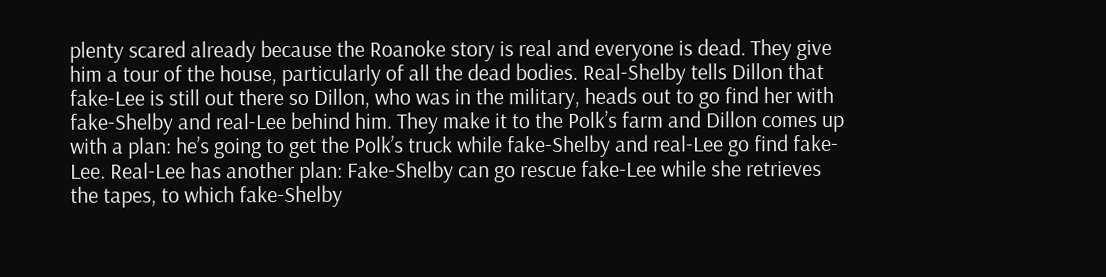plenty scared already because the Roanoke story is real and everyone is dead. They give him a tour of the house, particularly of all the dead bodies. Real-Shelby tells Dillon that fake-Lee is still out there so Dillon, who was in the military, heads out to go find her with fake-Shelby and real-Lee behind him. They make it to the Polk’s farm and Dillon comes up with a plan: he’s going to get the Polk’s truck while fake-Shelby and real-Lee go find fake-Lee. Real-Lee has another plan: Fake-Shelby can go rescue fake-Lee while she retrieves the tapes, to which fake-Shelby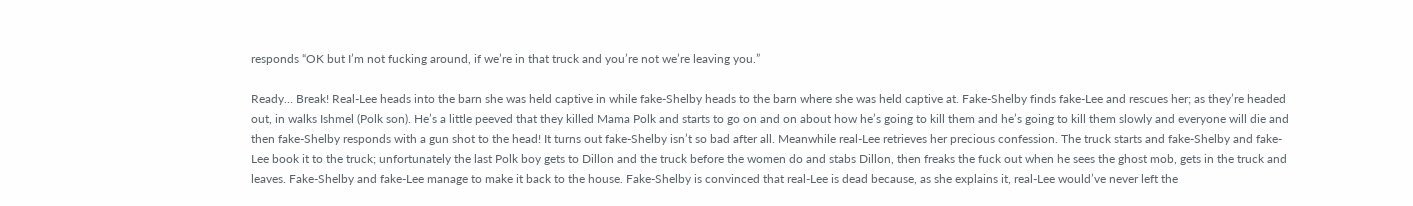responds “OK but I’m not fucking around, if we’re in that truck and you’re not we’re leaving you.”

Ready… Break! Real-Lee heads into the barn she was held captive in while fake-Shelby heads to the barn where she was held captive at. Fake-Shelby finds fake-Lee and rescues her; as they’re headed out, in walks Ishmel (Polk son). He’s a little peeved that they killed Mama Polk and starts to go on and on about how he’s going to kill them and he’s going to kill them slowly and everyone will die and then fake-Shelby responds with a gun shot to the head! It turns out fake-Shelby isn’t so bad after all. Meanwhile real-Lee retrieves her precious confession. The truck starts and fake-Shelby and fake-Lee book it to the truck; unfortunately the last Polk boy gets to Dillon and the truck before the women do and stabs Dillon, then freaks the fuck out when he sees the ghost mob, gets in the truck and leaves. Fake-Shelby and fake-Lee manage to make it back to the house. Fake-Shelby is convinced that real-Lee is dead because, as she explains it, real-Lee would’ve never left the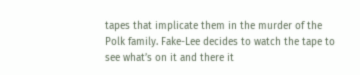tapes that implicate them in the murder of the Polk family. Fake-Lee decides to watch the tape to see what’s on it and there it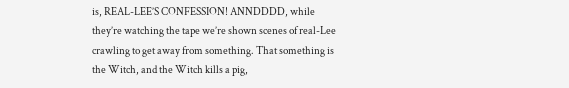is, REAL-LEE’S CONFESSION! ANNDDDD, while they’re watching the tape we’re shown scenes of real-Lee crawling to get away from something. That something is the Witch, and the Witch kills a pig,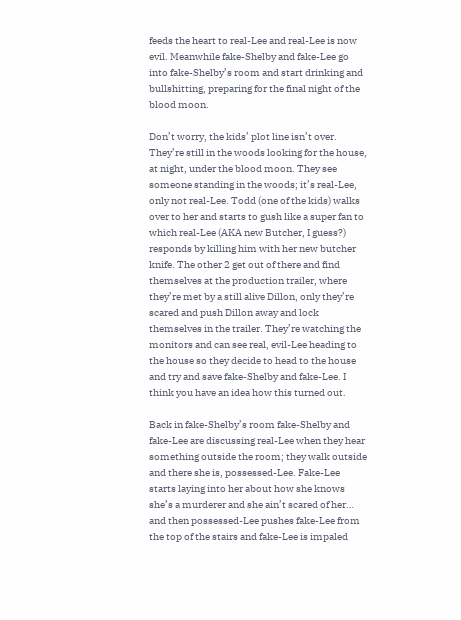feeds the heart to real-Lee and real-Lee is now evil. Meanwhile fake-Shelby and fake-Lee go into fake-Shelby’s room and start drinking and bullshitting, preparing for the final night of the blood moon.

Don’t worry, the kids’ plot line isn’t over. They’re still in the woods looking for the house, at night, under the blood moon. They see someone standing in the woods; it’s real-Lee, only not real-Lee. Todd (one of the kids) walks over to her and starts to gush like a super fan to which real-Lee (AKA new Butcher, I guess?) responds by killing him with her new butcher knife. The other 2 get out of there and find themselves at the production trailer, where they’re met by a still alive Dillon, only they’re scared and push Dillon away and lock themselves in the trailer. They’re watching the monitors and can see real, evil-Lee heading to the house so they decide to head to the house and try and save fake-Shelby and fake-Lee. I think you have an idea how this turned out.

Back in fake-Shelby’s room fake-Shelby and fake-Lee are discussing real-Lee when they hear something outside the room; they walk outside and there she is, possessed-Lee. Fake-Lee starts laying into her about how she knows she’s a murderer and she ain’t scared of her… and then possessed-Lee pushes fake-Lee from the top of the stairs and fake-Lee is impaled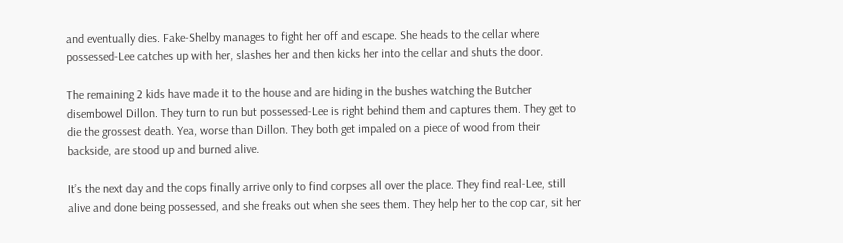and eventually dies. Fake-Shelby manages to fight her off and escape. She heads to the cellar where possessed-Lee catches up with her, slashes her and then kicks her into the cellar and shuts the door.

The remaining 2 kids have made it to the house and are hiding in the bushes watching the Butcher disembowel Dillon. They turn to run but possessed-Lee is right behind them and captures them. They get to die the grossest death. Yea, worse than Dillon. They both get impaled on a piece of wood from their backside, are stood up and burned alive.

It’s the next day and the cops finally arrive only to find corpses all over the place. They find real-Lee, still alive and done being possessed, and she freaks out when she sees them. They help her to the cop car, sit her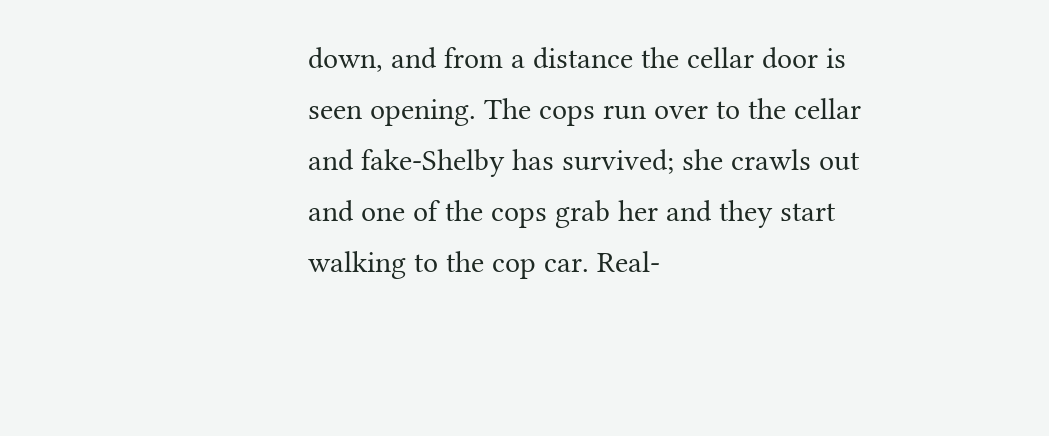down, and from a distance the cellar door is seen opening. The cops run over to the cellar and fake-Shelby has survived; she crawls out and one of the cops grab her and they start walking to the cop car. Real-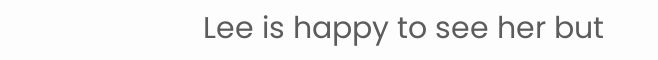Lee is happy to see her but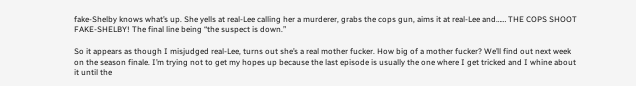fake-Shelby knows what’s up. She yells at real-Lee calling her a murderer, grabs the cops gun, aims it at real-Lee and…… THE COPS SHOOT FAKE-SHELBY! The final line being “the suspect is down.”

So it appears as though I misjudged real-Lee, turns out she’s a real mother fucker. How big of a mother fucker? We’ll find out next week on the season finale. I’m trying not to get my hopes up because the last episode is usually the one where I get tricked and I whine about it until the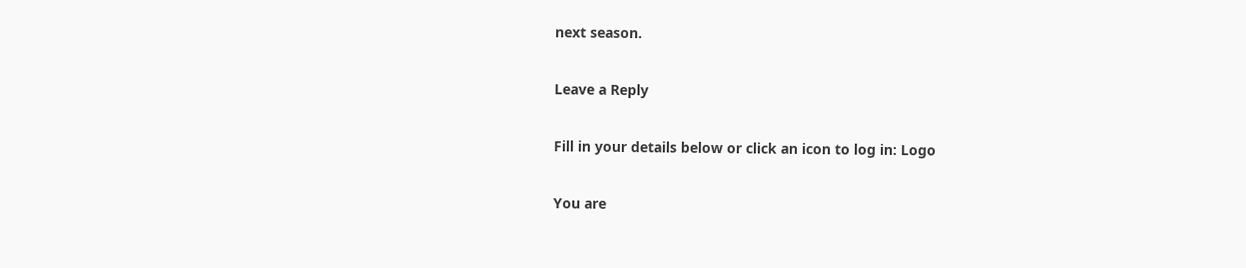next season.

Leave a Reply

Fill in your details below or click an icon to log in: Logo

You are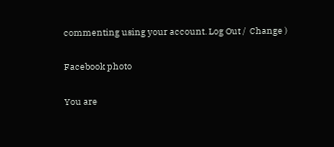commenting using your account. Log Out /  Change )

Facebook photo

You are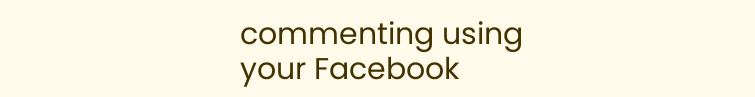commenting using your Facebook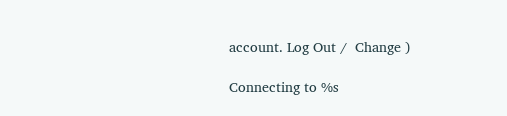account. Log Out /  Change )

Connecting to %s